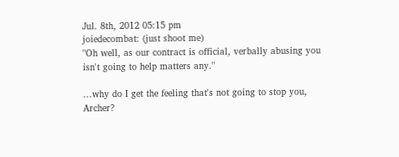Jul. 8th, 2012 05:15 pm
joiedecombat: (just shoot me)
"Oh well, as our contract is official, verbally abusing you isn't going to help matters any."

...why do I get the feeling that's not going to stop you, Archer?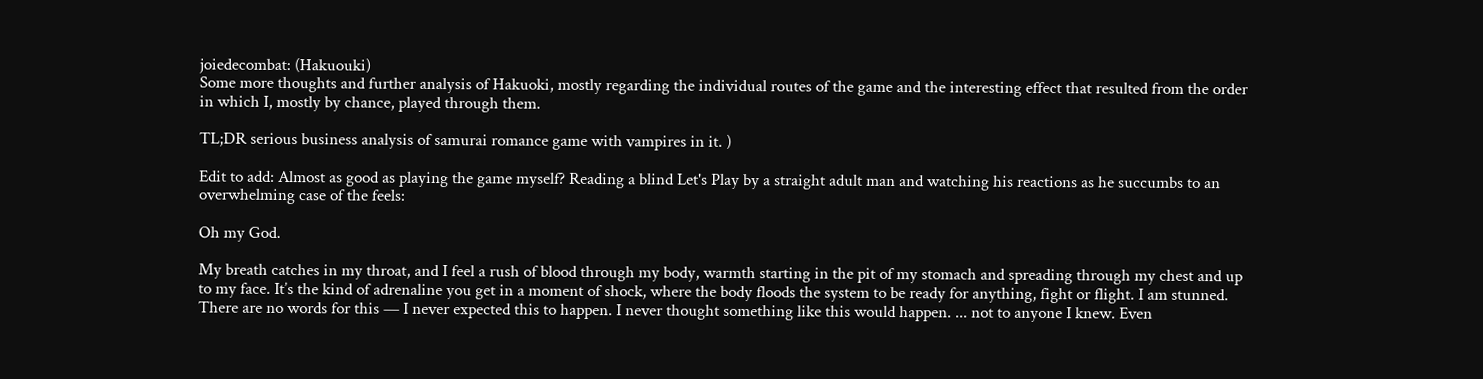joiedecombat: (Hakuouki)
Some more thoughts and further analysis of Hakuoki, mostly regarding the individual routes of the game and the interesting effect that resulted from the order in which I, mostly by chance, played through them.

TL;DR serious business analysis of samurai romance game with vampires in it. )

Edit to add: Almost as good as playing the game myself? Reading a blind Let's Play by a straight adult man and watching his reactions as he succumbs to an overwhelming case of the feels:

Oh my God.

My breath catches in my throat, and I feel a rush of blood through my body, warmth starting in the pit of my stomach and spreading through my chest and up to my face. It’s the kind of adrenaline you get in a moment of shock, where the body floods the system to be ready for anything, fight or flight. I am stunned. There are no words for this — I never expected this to happen. I never thought something like this would happen. ... not to anyone I knew. Even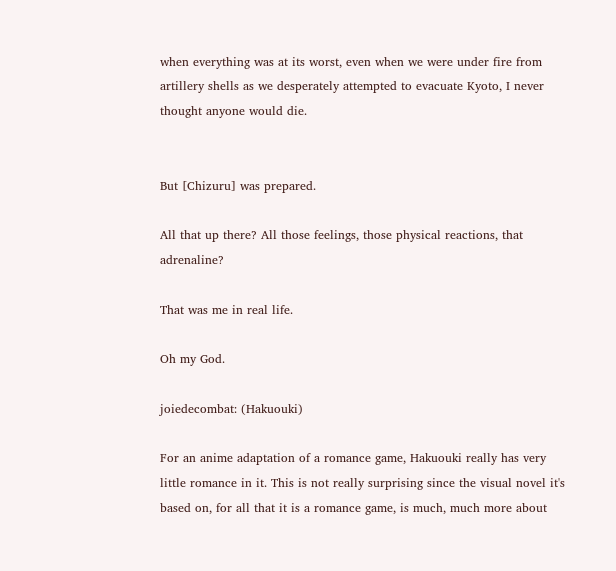when everything was at its worst, even when we were under fire from artillery shells as we desperately attempted to evacuate Kyoto, I never thought anyone would die.


But [Chizuru] was prepared.

All that up there? All those feelings, those physical reactions, that adrenaline?

That was me in real life.

Oh my God.

joiedecombat: (Hakuouki)

For an anime adaptation of a romance game, Hakuouki really has very little romance in it. This is not really surprising since the visual novel it's based on, for all that it is a romance game, is much, much more about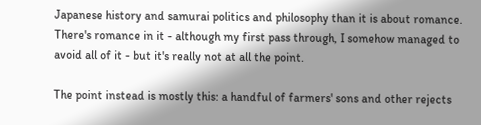Japanese history and samurai politics and philosophy than it is about romance. There's romance in it - although my first pass through, I somehow managed to avoid all of it - but it's really not at all the point.

The point instead is mostly this: a handful of farmers' sons and other rejects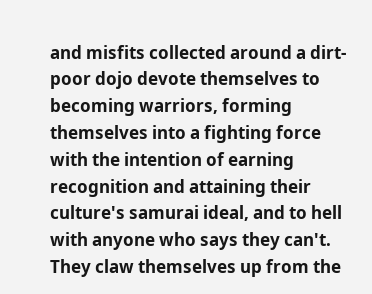and misfits collected around a dirt-poor dojo devote themselves to becoming warriors, forming themselves into a fighting force with the intention of earning recognition and attaining their culture's samurai ideal, and to hell with anyone who says they can't. They claw themselves up from the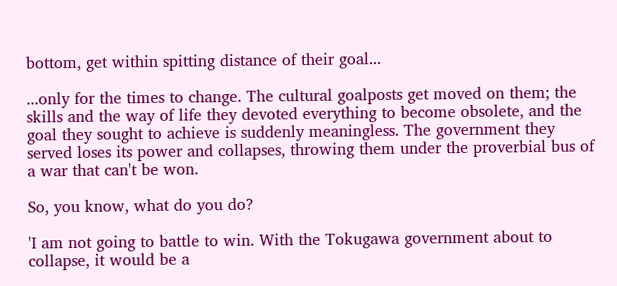bottom, get within spitting distance of their goal...

...only for the times to change. The cultural goalposts get moved on them; the skills and the way of life they devoted everything to become obsolete, and the goal they sought to achieve is suddenly meaningless. The government they served loses its power and collapses, throwing them under the proverbial bus of a war that can't be won.

So, you know, what do you do?

'I am not going to battle to win. With the Tokugawa government about to collapse, it would be a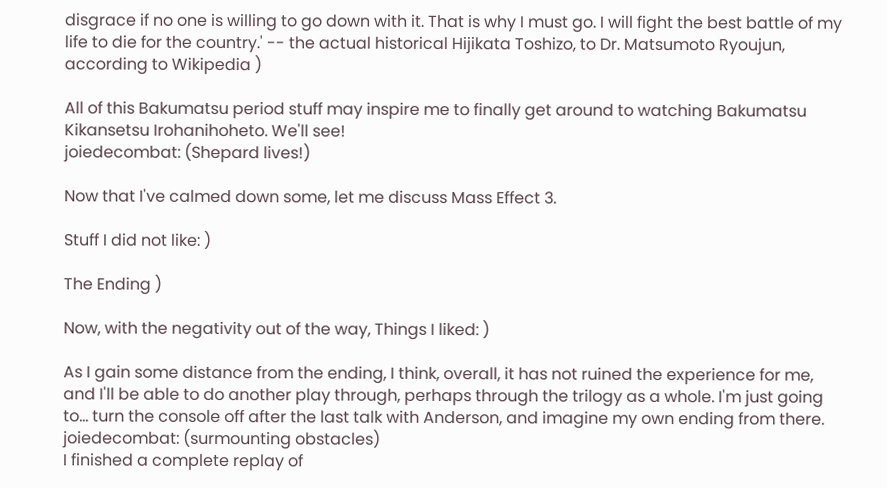disgrace if no one is willing to go down with it. That is why I must go. I will fight the best battle of my life to die for the country.' -- the actual historical Hijikata Toshizo, to Dr. Matsumoto Ryoujun, according to Wikipedia )

All of this Bakumatsu period stuff may inspire me to finally get around to watching Bakumatsu Kikansetsu Irohanihoheto. We'll see!
joiedecombat: (Shepard lives!)

Now that I've calmed down some, let me discuss Mass Effect 3.

Stuff I did not like: )

The Ending )

Now, with the negativity out of the way, Things I liked: )

As I gain some distance from the ending, I think, overall, it has not ruined the experience for me, and I'll be able to do another play through, perhaps through the trilogy as a whole. I'm just going to... turn the console off after the last talk with Anderson, and imagine my own ending from there.
joiedecombat: (surmounting obstacles)
I finished a complete replay of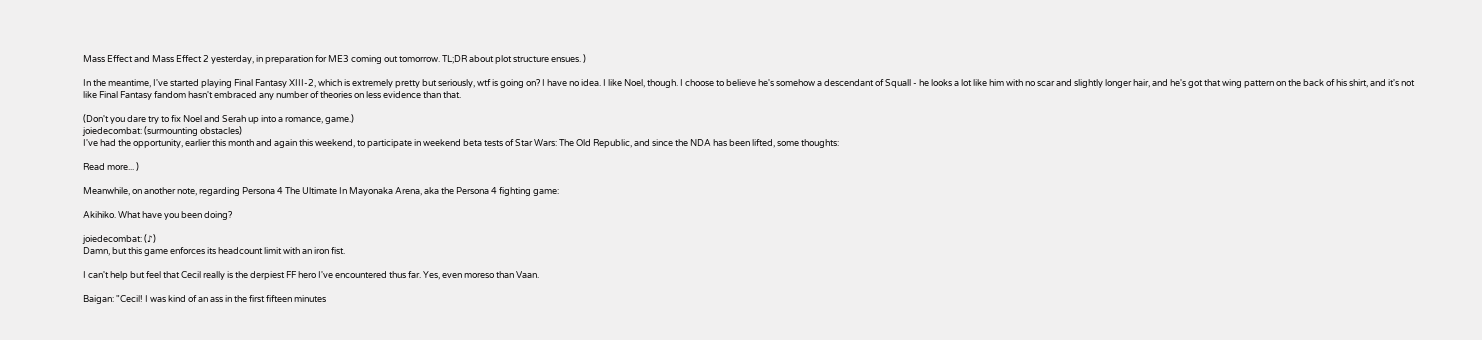Mass Effect and Mass Effect 2 yesterday, in preparation for ME3 coming out tomorrow. TL;DR about plot structure ensues. )

In the meantime, I've started playing Final Fantasy XIII-2, which is extremely pretty but seriously, wtf is going on? I have no idea. I like Noel, though. I choose to believe he's somehow a descendant of Squall - he looks a lot like him with no scar and slightly longer hair, and he's got that wing pattern on the back of his shirt, and it's not like Final Fantasy fandom hasn't embraced any number of theories on less evidence than that.

(Don't you dare try to fix Noel and Serah up into a romance, game.)
joiedecombat: (surmounting obstacles)
I've had the opportunity, earlier this month and again this weekend, to participate in weekend beta tests of Star Wars: The Old Republic, and since the NDA has been lifted, some thoughts:

Read more... )

Meanwhile, on another note, regarding Persona 4 The Ultimate In Mayonaka Arena, aka the Persona 4 fighting game:

Akihiko. What have you been doing?

joiedecombat: (♪)
Damn, but this game enforces its headcount limit with an iron fist.

I can't help but feel that Cecil really is the derpiest FF hero I've encountered thus far. Yes, even moreso than Vaan.

Baigan: "Cecil! I was kind of an ass in the first fifteen minutes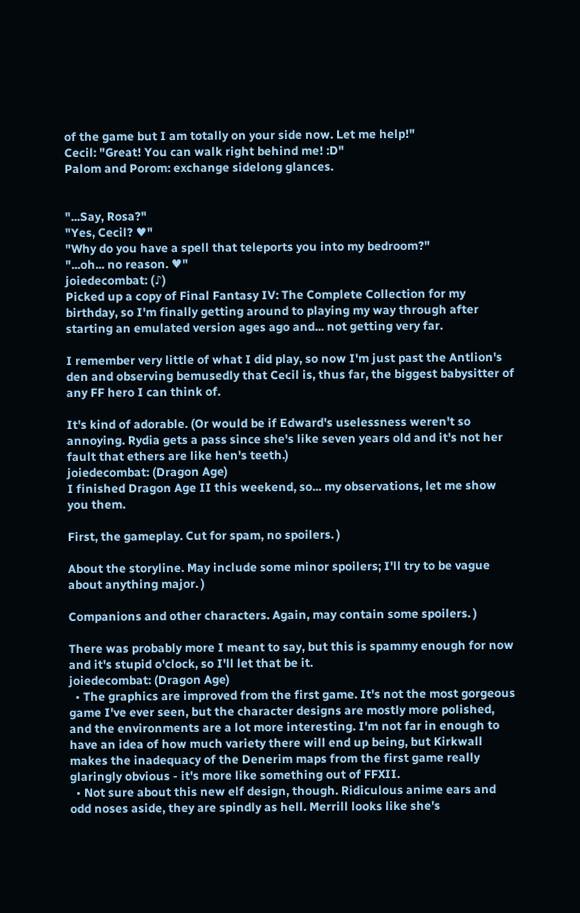of the game but I am totally on your side now. Let me help!"
Cecil: "Great! You can walk right behind me! :D"
Palom and Porom: exchange sidelong glances.


"...Say, Rosa?"
"Yes, Cecil? ♥"
"Why do you have a spell that teleports you into my bedroom?"
"...oh... no reason. ♥"
joiedecombat: (♪)
Picked up a copy of Final Fantasy IV: The Complete Collection for my birthday, so I'm finally getting around to playing my way through after starting an emulated version ages ago and... not getting very far.

I remember very little of what I did play, so now I'm just past the Antlion's den and observing bemusedly that Cecil is, thus far, the biggest babysitter of any FF hero I can think of.

It's kind of adorable. (Or would be if Edward's uselessness weren't so annoying. Rydia gets a pass since she's like seven years old and it's not her fault that ethers are like hen's teeth.)
joiedecombat: (Dragon Age)
I finished Dragon Age II this weekend, so... my observations, let me show you them.

First, the gameplay. Cut for spam, no spoilers. )

About the storyline. May include some minor spoilers; I'll try to be vague about anything major. )

Companions and other characters. Again, may contain some spoilers. )

There was probably more I meant to say, but this is spammy enough for now and it's stupid o'clock, so I'll let that be it.
joiedecombat: (Dragon Age)
  • The graphics are improved from the first game. It's not the most gorgeous game I've ever seen, but the character designs are mostly more polished, and the environments are a lot more interesting. I'm not far in enough to have an idea of how much variety there will end up being, but Kirkwall makes the inadequacy of the Denerim maps from the first game really glaringly obvious - it's more like something out of FFXII.
  • Not sure about this new elf design, though. Ridiculous anime ears and odd noses aside, they are spindly as hell. Merrill looks like she's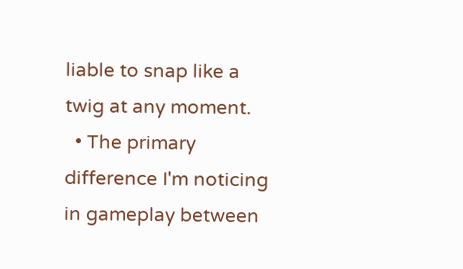liable to snap like a twig at any moment.
  • The primary difference I'm noticing in gameplay between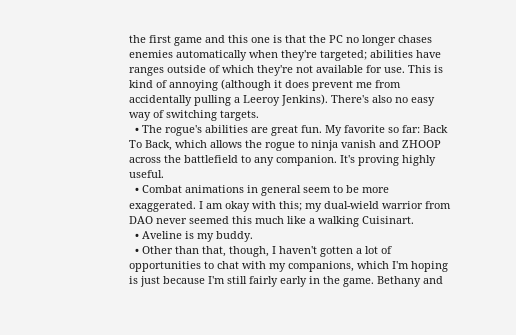the first game and this one is that the PC no longer chases enemies automatically when they're targeted; abilities have ranges outside of which they're not available for use. This is kind of annoying (although it does prevent me from accidentally pulling a Leeroy Jenkins). There's also no easy way of switching targets.
  • The rogue's abilities are great fun. My favorite so far: Back To Back, which allows the rogue to ninja vanish and ZHOOP across the battlefield to any companion. It's proving highly useful.
  • Combat animations in general seem to be more exaggerated. I am okay with this; my dual-wield warrior from DAO never seemed this much like a walking Cuisinart.
  • Aveline is my buddy.
  • Other than that, though, I haven't gotten a lot of opportunities to chat with my companions, which I'm hoping is just because I'm still fairly early in the game. Bethany and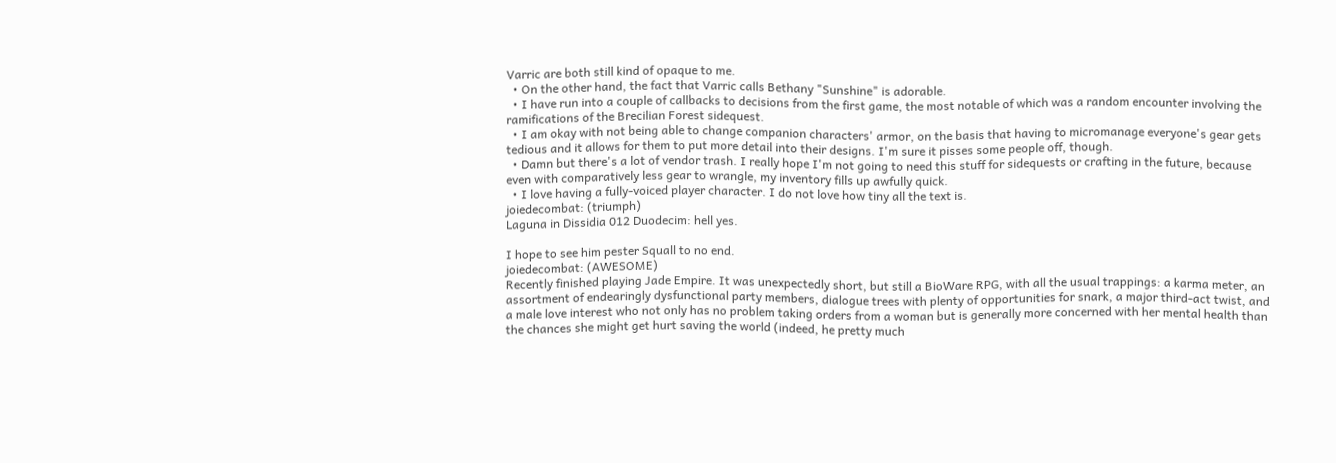Varric are both still kind of opaque to me.
  • On the other hand, the fact that Varric calls Bethany "Sunshine" is adorable.
  • I have run into a couple of callbacks to decisions from the first game, the most notable of which was a random encounter involving the ramifications of the Brecilian Forest sidequest.
  • I am okay with not being able to change companion characters' armor, on the basis that having to micromanage everyone's gear gets tedious and it allows for them to put more detail into their designs. I'm sure it pisses some people off, though.
  • Damn but there's a lot of vendor trash. I really hope I'm not going to need this stuff for sidequests or crafting in the future, because even with comparatively less gear to wrangle, my inventory fills up awfully quick.
  • I love having a fully-voiced player character. I do not love how tiny all the text is.
joiedecombat: (triumph)
Laguna in Dissidia 012 Duodecim: hell yes.

I hope to see him pester Squall to no end.
joiedecombat: (AWESOME)
Recently finished playing Jade Empire. It was unexpectedly short, but still a BioWare RPG, with all the usual trappings: a karma meter, an assortment of endearingly dysfunctional party members, dialogue trees with plenty of opportunities for snark, a major third-act twist, and a male love interest who not only has no problem taking orders from a woman but is generally more concerned with her mental health than the chances she might get hurt saving the world (indeed, he pretty much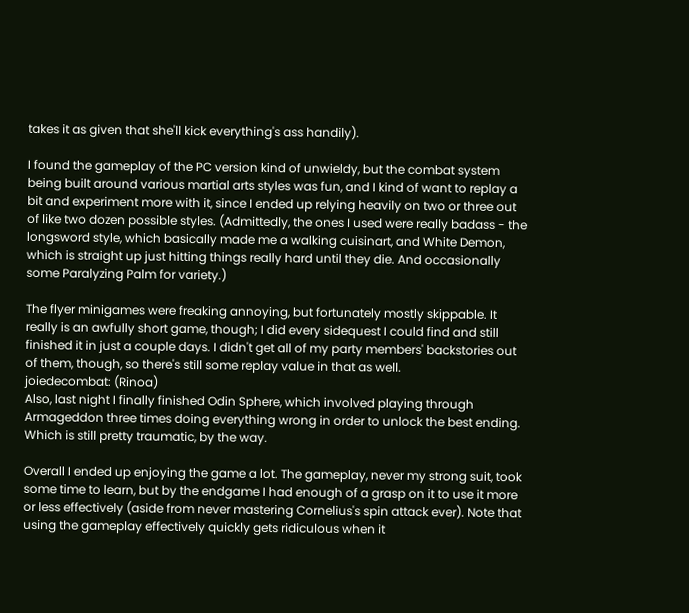takes it as given that she'll kick everything's ass handily).

I found the gameplay of the PC version kind of unwieldy, but the combat system being built around various martial arts styles was fun, and I kind of want to replay a bit and experiment more with it, since I ended up relying heavily on two or three out of like two dozen possible styles. (Admittedly, the ones I used were really badass - the longsword style, which basically made me a walking cuisinart, and White Demon, which is straight up just hitting things really hard until they die. And occasionally some Paralyzing Palm for variety.)

The flyer minigames were freaking annoying, but fortunately mostly skippable. It really is an awfully short game, though; I did every sidequest I could find and still finished it in just a couple days. I didn't get all of my party members' backstories out of them, though, so there's still some replay value in that as well.
joiedecombat: (Rinoa)
Also, last night I finally finished Odin Sphere, which involved playing through Armageddon three times doing everything wrong in order to unlock the best ending. Which is still pretty traumatic, by the way.

Overall I ended up enjoying the game a lot. The gameplay, never my strong suit, took some time to learn, but by the endgame I had enough of a grasp on it to use it more or less effectively (aside from never mastering Cornelius's spin attack ever). Note that using the gameplay effectively quickly gets ridiculous when it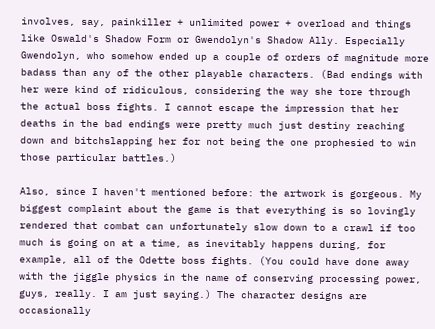involves, say, painkiller + unlimited power + overload and things like Oswald's Shadow Form or Gwendolyn's Shadow Ally. Especially Gwendolyn, who somehow ended up a couple of orders of magnitude more badass than any of the other playable characters. (Bad endings with her were kind of ridiculous, considering the way she tore through the actual boss fights. I cannot escape the impression that her deaths in the bad endings were pretty much just destiny reaching down and bitchslapping her for not being the one prophesied to win those particular battles.)

Also, since I haven't mentioned before: the artwork is gorgeous. My biggest complaint about the game is that everything is so lovingly rendered that combat can unfortunately slow down to a crawl if too much is going on at a time, as inevitably happens during, for example, all of the Odette boss fights. (You could have done away with the jiggle physics in the name of conserving processing power, guys, really. I am just saying.) The character designs are occasionally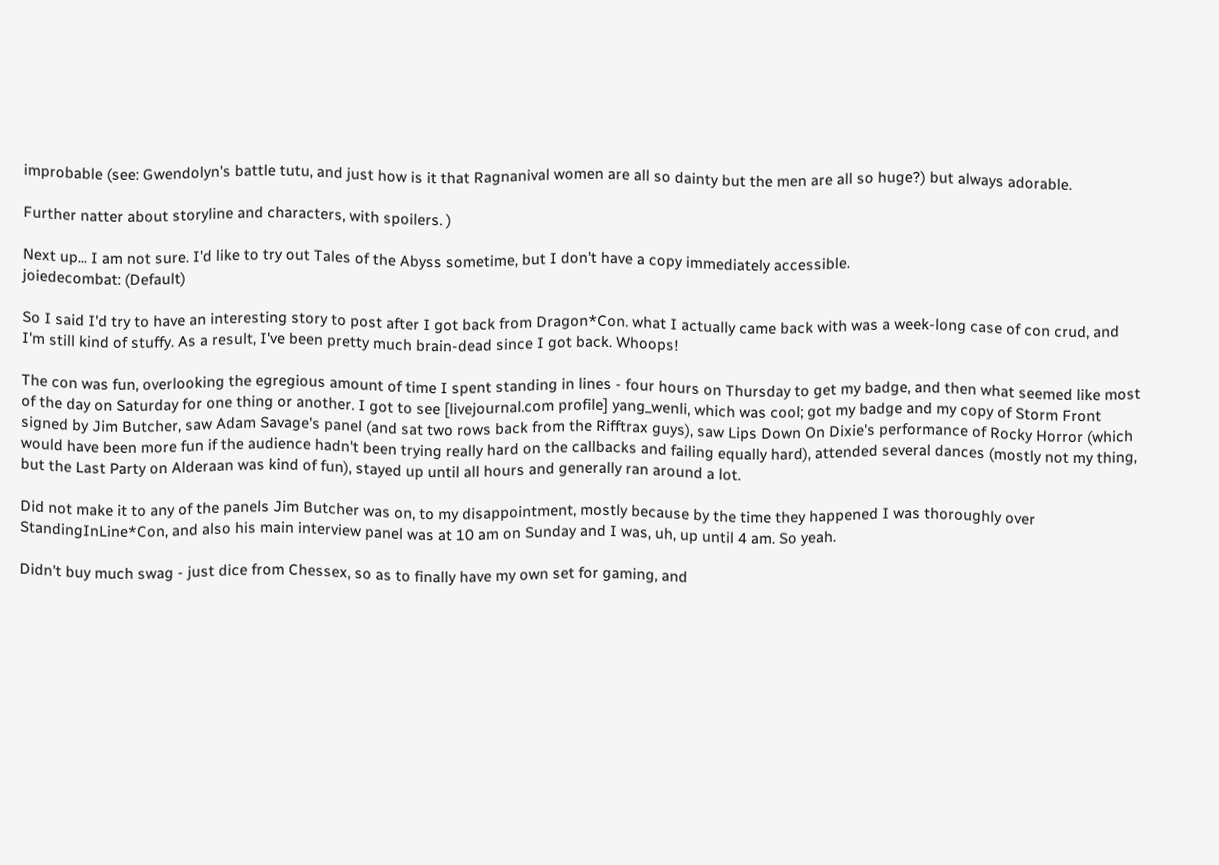improbable (see: Gwendolyn's battle tutu, and just how is it that Ragnanival women are all so dainty but the men are all so huge?) but always adorable.

Further natter about storyline and characters, with spoilers. )

Next up... I am not sure. I'd like to try out Tales of the Abyss sometime, but I don't have a copy immediately accessible.
joiedecombat: (Default)

So I said I'd try to have an interesting story to post after I got back from Dragon*Con. what I actually came back with was a week-long case of con crud, and I'm still kind of stuffy. As a result, I've been pretty much brain-dead since I got back. Whoops!

The con was fun, overlooking the egregious amount of time I spent standing in lines - four hours on Thursday to get my badge, and then what seemed like most of the day on Saturday for one thing or another. I got to see [livejournal.com profile] yang_wenli, which was cool; got my badge and my copy of Storm Front signed by Jim Butcher, saw Adam Savage's panel (and sat two rows back from the Rifftrax guys), saw Lips Down On Dixie's performance of Rocky Horror (which would have been more fun if the audience hadn't been trying really hard on the callbacks and failing equally hard), attended several dances (mostly not my thing, but the Last Party on Alderaan was kind of fun), stayed up until all hours and generally ran around a lot.

Did not make it to any of the panels Jim Butcher was on, to my disappointment, mostly because by the time they happened I was thoroughly over StandingInLine*Con, and also his main interview panel was at 10 am on Sunday and I was, uh, up until 4 am. So yeah.

Didn't buy much swag - just dice from Chessex, so as to finally have my own set for gaming, and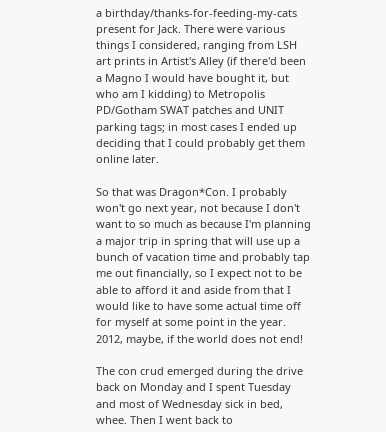a birthday/thanks-for-feeding-my-cats present for Jack. There were various things I considered, ranging from LSH art prints in Artist's Alley (if there'd been a Magno I would have bought it, but who am I kidding) to Metropolis PD/Gotham SWAT patches and UNIT parking tags; in most cases I ended up deciding that I could probably get them online later.

So that was Dragon*Con. I probably won't go next year, not because I don't want to so much as because I'm planning a major trip in spring that will use up a bunch of vacation time and probably tap me out financially, so I expect not to be able to afford it and aside from that I would like to have some actual time off for myself at some point in the year. 2012, maybe, if the world does not end!

The con crud emerged during the drive back on Monday and I spent Tuesday and most of Wednesday sick in bed, whee. Then I went back to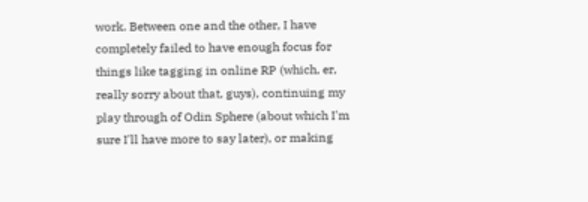work. Between one and the other, I have completely failed to have enough focus for things like tagging in online RP (which, er, really sorry about that, guys), continuing my play through of Odin Sphere (about which I'm sure I'll have more to say later), or making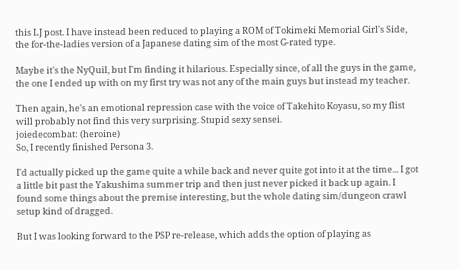this LJ post. I have instead been reduced to playing a ROM of Tokimeki Memorial Girl's Side, the for-the-ladies version of a Japanese dating sim of the most G-rated type.

Maybe it's the NyQuil, but I'm finding it hilarious. Especially since, of all the guys in the game, the one I ended up with on my first try was not any of the main guys but instead my teacher.

Then again, he's an emotional repression case with the voice of Takehito Koyasu, so my flist will probably not find this very surprising. Stupid sexy sensei.
joiedecombat: (heroine)
So, I recently finished Persona 3.

I'd actually picked up the game quite a while back and never quite got into it at the time... I got a little bit past the Yakushima summer trip and then just never picked it back up again. I found some things about the premise interesting, but the whole dating sim/dungeon crawl setup kind of dragged.

But I was looking forward to the PSP re-release, which adds the option of playing as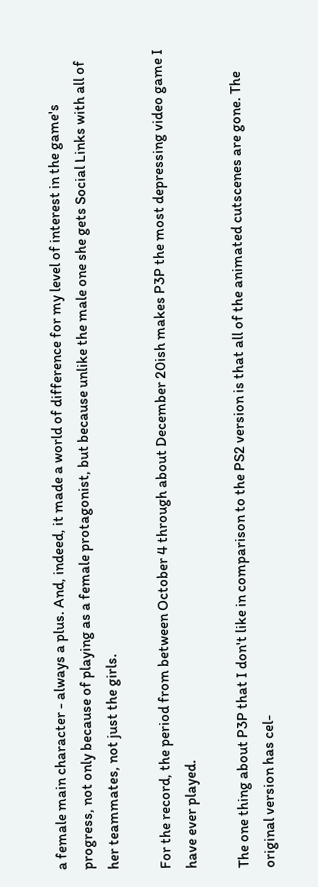a female main character - always a plus. And, indeed, it made a world of difference for my level of interest in the game's progress, not only because of playing as a female protagonist, but because unlike the male one she gets Social Links with all of her teammates, not just the girls.

For the record, the period from between October 4 through about December 20ish makes P3P the most depressing video game I have ever played.

The one thing about P3P that I don't like in comparison to the PS2 version is that all of the animated cutscenes are gone. The original version has cel-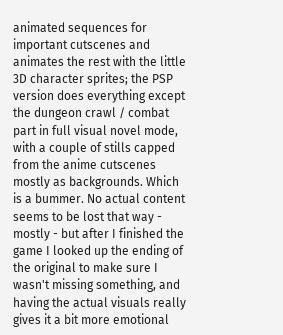animated sequences for important cutscenes and animates the rest with the little 3D character sprites; the PSP version does everything except the dungeon crawl / combat part in full visual novel mode, with a couple of stills capped from the anime cutscenes mostly as backgrounds. Which is a bummer. No actual content seems to be lost that way - mostly - but after I finished the game I looked up the ending of the original to make sure I wasn't missing something, and having the actual visuals really gives it a bit more emotional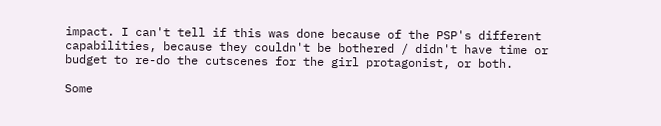impact. I can't tell if this was done because of the PSP's different capabilities, because they couldn't be bothered / didn't have time or budget to re-do the cutscenes for the girl protagonist, or both.

Some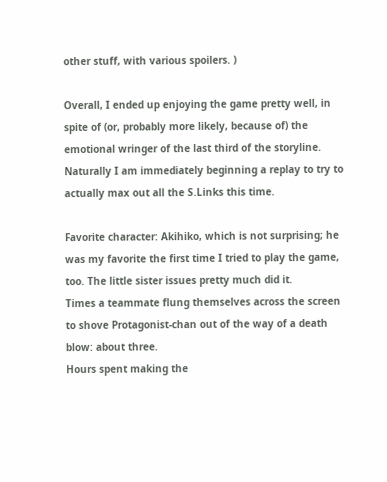other stuff, with various spoilers. )

Overall, I ended up enjoying the game pretty well, in spite of (or, probably more likely, because of) the emotional wringer of the last third of the storyline. Naturally I am immediately beginning a replay to try to actually max out all the S.Links this time.

Favorite character: Akihiko, which is not surprising; he was my favorite the first time I tried to play the game, too. The little sister issues pretty much did it.
Times a teammate flung themselves across the screen to shove Protagonist-chan out of the way of a death blow: about three.
Hours spent making the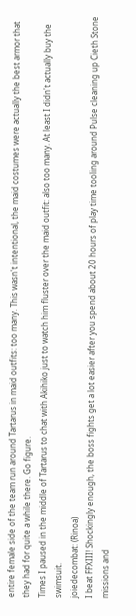entire female side of the team run around Tartarus in maid outfits: too many. This wasn't intentional, the maid costumes were actually the best armor that they had for quite a while there. Go figure.
Times I paused in the middle of Tartarus to chat with Akihiko just to watch him fluster over the maid outfit: also too many. At least I didn't actually buy the swimsuit.
joiedecombat: (Rinoa)
I beat FFXIII! Shockingly enough, the boss fights get a lot easier after you spend about 20 hours of play time tooling around Pulse cleaning up Cieth Stone missions and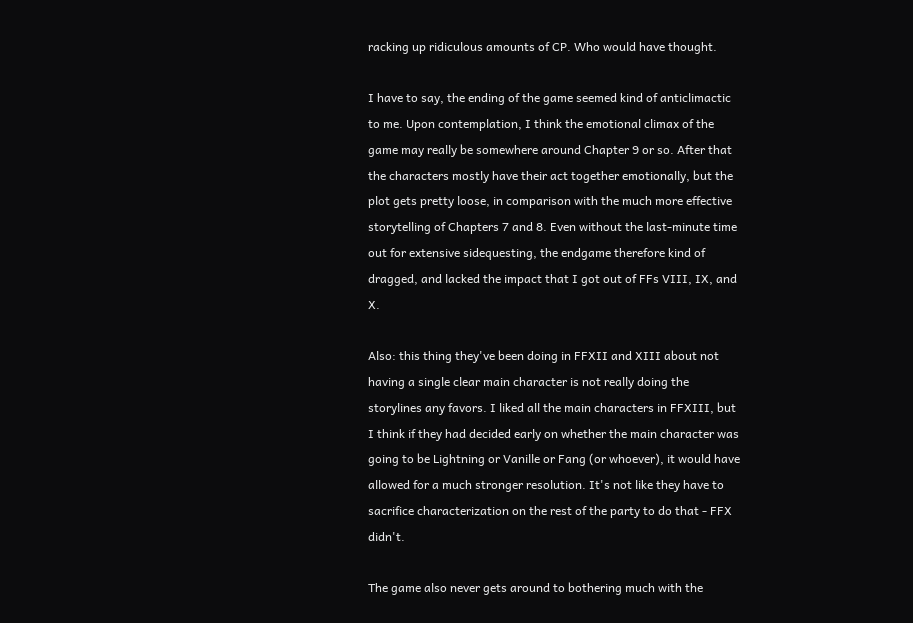racking up ridiculous amounts of CP. Who would have thought.

I have to say, the ending of the game seemed kind of anticlimactic to me. Upon contemplation, I think the emotional climax of the game may really be somewhere around Chapter 9 or so. After that the characters mostly have their act together emotionally, but the plot gets pretty loose, in comparison with the much more effective storytelling of Chapters 7 and 8. Even without the last-minute time out for extensive sidequesting, the endgame therefore kind of dragged, and lacked the impact that I got out of FFs VIII, IX, and X.

Also: this thing they've been doing in FFXII and XIII about not having a single clear main character is not really doing the storylines any favors. I liked all the main characters in FFXIII, but I think if they had decided early on whether the main character was going to be Lightning or Vanille or Fang (or whoever), it would have allowed for a much stronger resolution. It's not like they have to sacrifice characterization on the rest of the party to do that - FFX didn't.

The game also never gets around to bothering much with the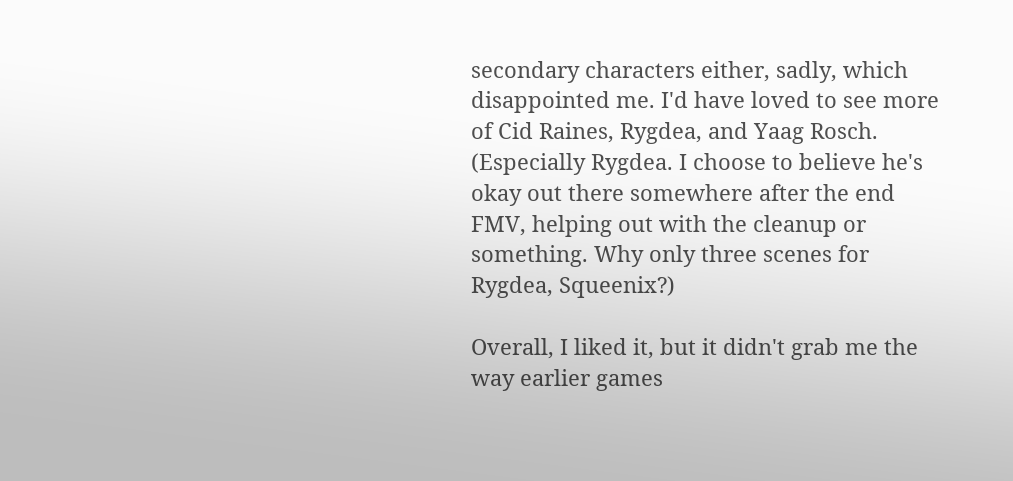secondary characters either, sadly, which disappointed me. I'd have loved to see more of Cid Raines, Rygdea, and Yaag Rosch. (Especially Rygdea. I choose to believe he's okay out there somewhere after the end FMV, helping out with the cleanup or something. Why only three scenes for Rygdea, Squeenix?)

Overall, I liked it, but it didn't grab me the way earlier games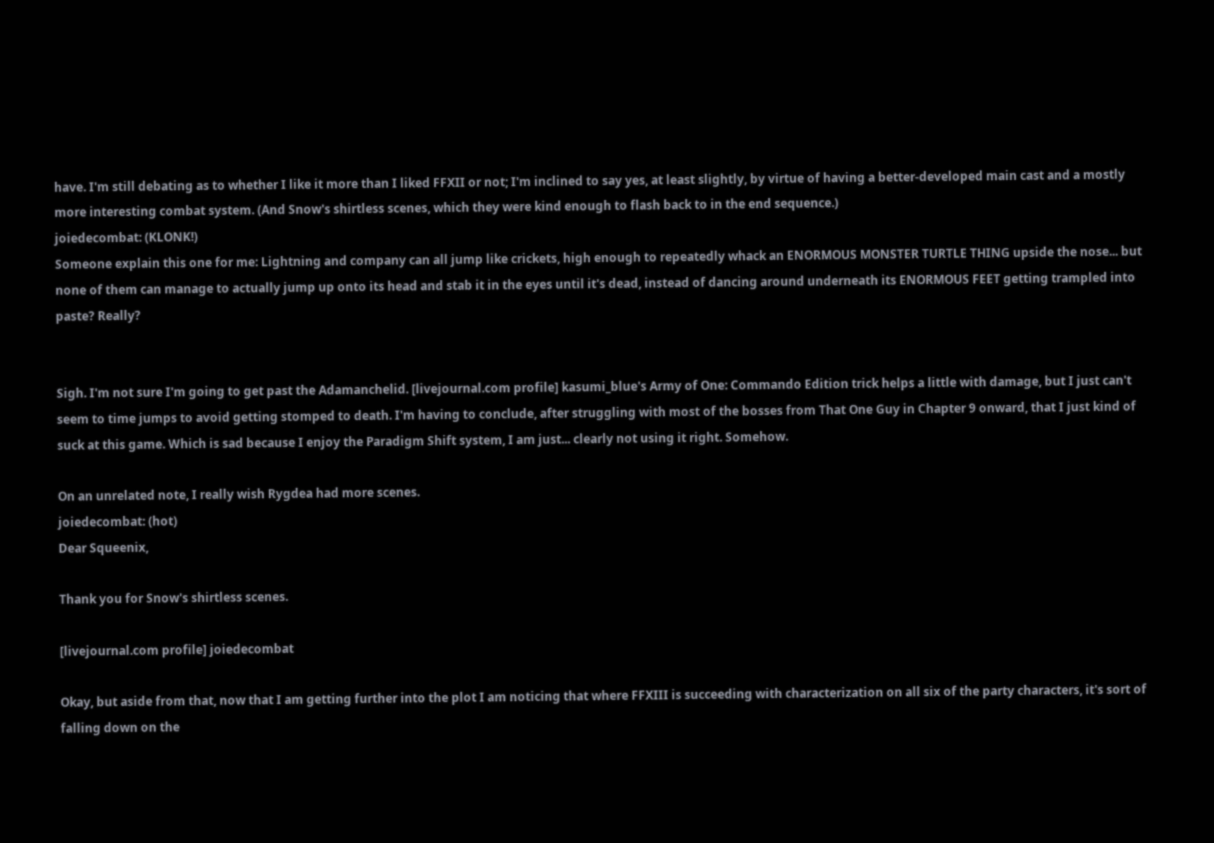have. I'm still debating as to whether I like it more than I liked FFXII or not; I'm inclined to say yes, at least slightly, by virtue of having a better-developed main cast and a mostly more interesting combat system. (And Snow's shirtless scenes, which they were kind enough to flash back to in the end sequence.)
joiedecombat: (KLONK!)
Someone explain this one for me: Lightning and company can all jump like crickets, high enough to repeatedly whack an ENORMOUS MONSTER TURTLE THING upside the nose... but none of them can manage to actually jump up onto its head and stab it in the eyes until it's dead, instead of dancing around underneath its ENORMOUS FEET getting trampled into paste? Really?


Sigh. I'm not sure I'm going to get past the Adamanchelid. [livejournal.com profile] kasumi_blue's Army of One: Commando Edition trick helps a little with damage, but I just can't seem to time jumps to avoid getting stomped to death. I'm having to conclude, after struggling with most of the bosses from That One Guy in Chapter 9 onward, that I just kind of suck at this game. Which is sad because I enjoy the Paradigm Shift system, I am just... clearly not using it right. Somehow.

On an unrelated note, I really wish Rygdea had more scenes.
joiedecombat: (hot)
Dear Squeenix,

Thank you for Snow's shirtless scenes.

[livejournal.com profile] joiedecombat

Okay, but aside from that, now that I am getting further into the plot I am noticing that where FFXIII is succeeding with characterization on all six of the party characters, it's sort of falling down on the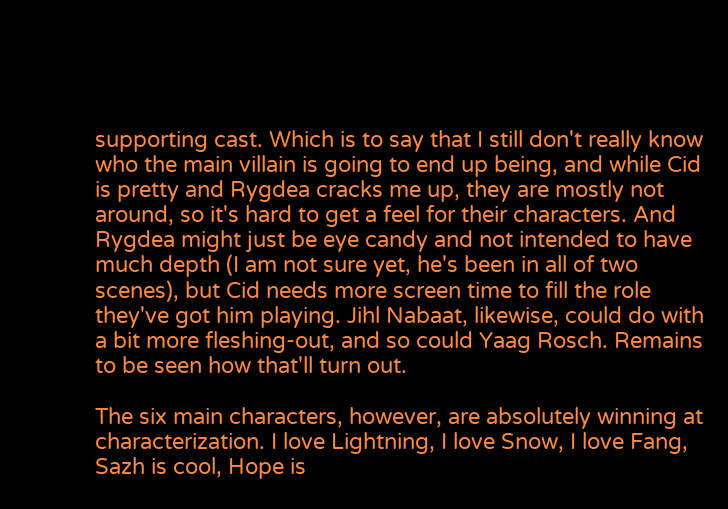supporting cast. Which is to say that I still don't really know who the main villain is going to end up being, and while Cid is pretty and Rygdea cracks me up, they are mostly not around, so it's hard to get a feel for their characters. And Rygdea might just be eye candy and not intended to have much depth (I am not sure yet, he's been in all of two scenes), but Cid needs more screen time to fill the role they've got him playing. Jihl Nabaat, likewise, could do with a bit more fleshing-out, and so could Yaag Rosch. Remains to be seen how that'll turn out.

The six main characters, however, are absolutely winning at characterization. I love Lightning, I love Snow, I love Fang, Sazh is cool, Hope is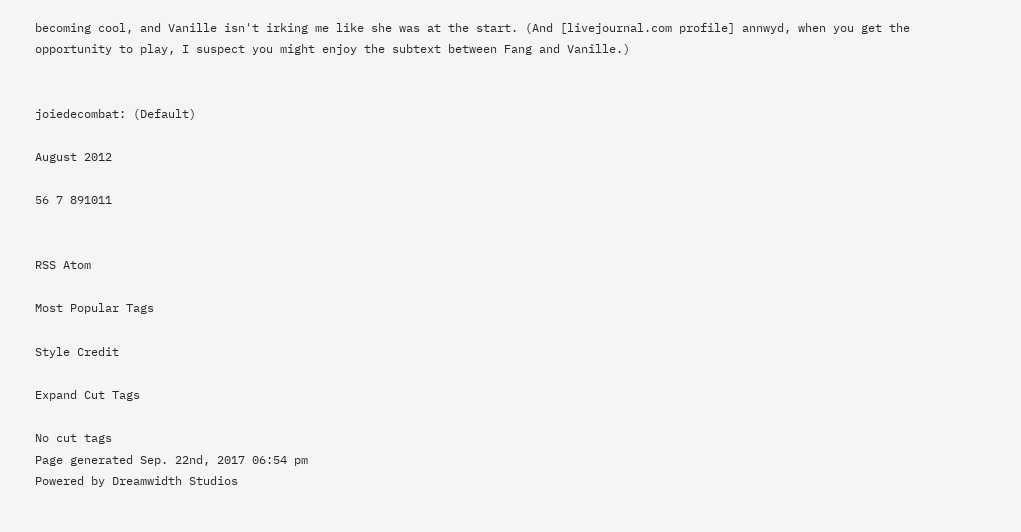becoming cool, and Vanille isn't irking me like she was at the start. (And [livejournal.com profile] annwyd, when you get the opportunity to play, I suspect you might enjoy the subtext between Fang and Vanille.)


joiedecombat: (Default)

August 2012

56 7 891011


RSS Atom

Most Popular Tags

Style Credit

Expand Cut Tags

No cut tags
Page generated Sep. 22nd, 2017 06:54 pm
Powered by Dreamwidth Studios